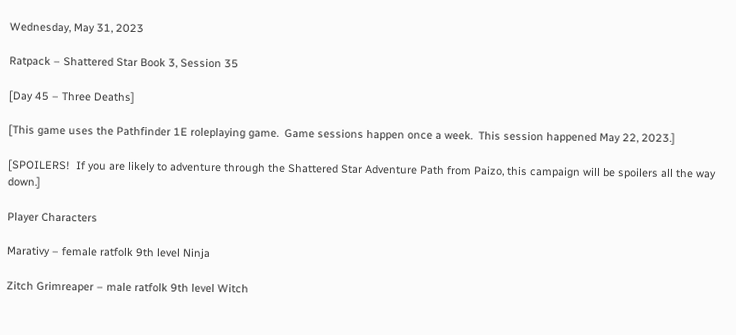Wednesday, May 31, 2023

Ratpack – Shattered Star Book 3, Session 35

[Day 45 – Three Deaths]

[This game uses the Pathfinder 1E roleplaying game.  Game sessions happen once a week.  This session happened May 22, 2023.]

[SPOILERS!  If you are likely to adventure through the Shattered Star Adventure Path from Paizo, this campaign will be spoilers all the way down.]

Player Characters

Marativy – female ratfolk 9th level Ninja

Zitch Grimreaper – male ratfolk 9th level Witch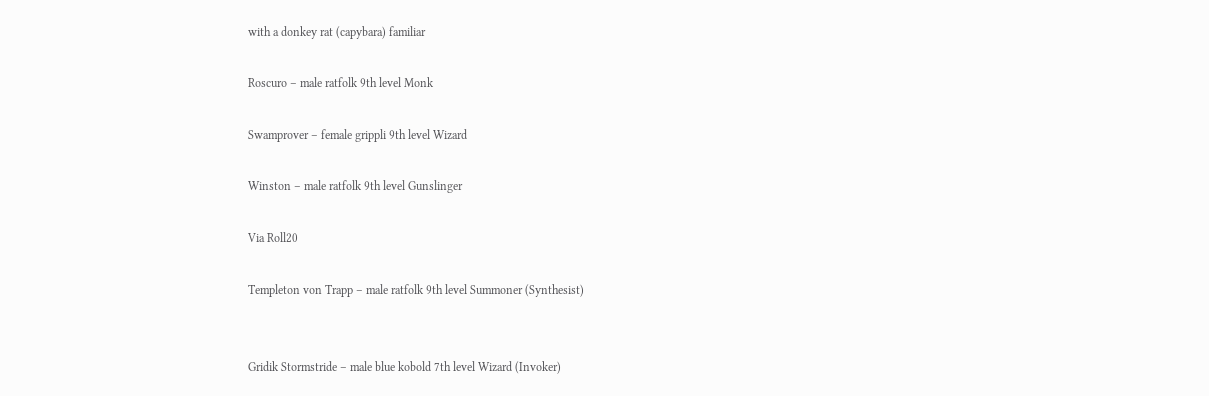with a donkey rat (capybara) familiar

Roscuro – male ratfolk 9th level Monk

Swamprover – female grippli 9th level Wizard

Winston – male ratfolk 9th level Gunslinger

Via Roll20

Templeton von Trapp – male ratfolk 9th level Summoner (Synthesist)


Gridik Stormstride – male blue kobold 7th level Wizard (Invoker)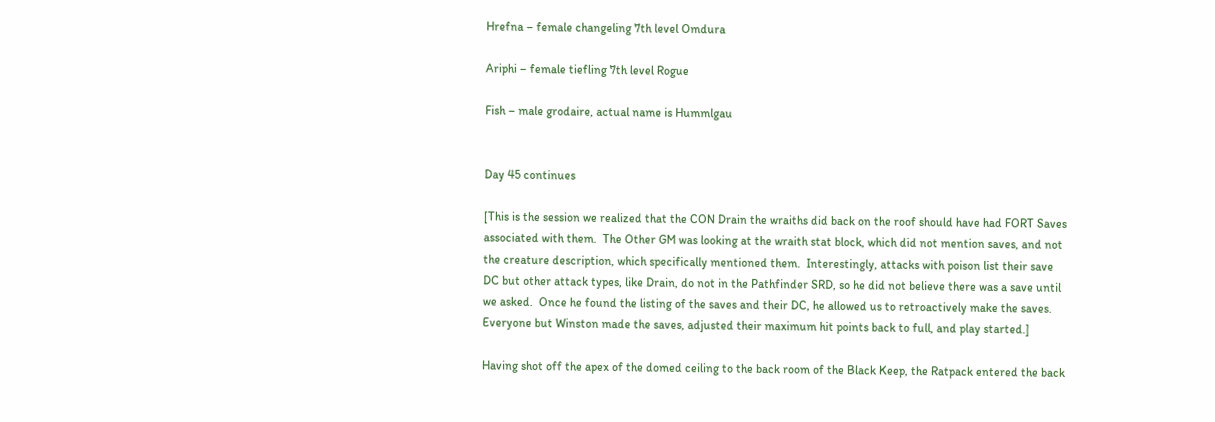Hrefna – female changeling 7th level Omdura

Ariphi – female tiefling 7th level Rogue

Fish – male grodaire, actual name is Hummlgau


Day 45 continues

[This is the session we realized that the CON Drain the wraiths did back on the roof should have had FORT Saves associated with them.  The Other GM was looking at the wraith stat block, which did not mention saves, and not the creature description, which specifically mentioned them.  Interestingly, attacks with poison list their save DC but other attack types, like Drain, do not in the Pathfinder SRD, so he did not believe there was a save until we asked.  Once he found the listing of the saves and their DC, he allowed us to retroactively make the saves.  Everyone but Winston made the saves, adjusted their maximum hit points back to full, and play started.]

Having shot off the apex of the domed ceiling to the back room of the Black Keep, the Ratpack entered the back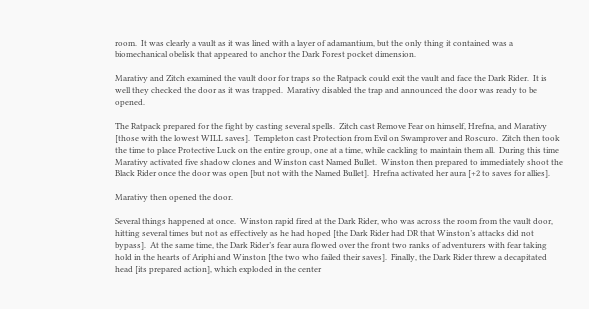room.  It was clearly a vault as it was lined with a layer of adamantium, but the only thing it contained was a biomechanical obelisk that appeared to anchor the Dark Forest pocket dimension.

Marativy and Zitch examined the vault door for traps so the Ratpack could exit the vault and face the Dark Rider.  It is well they checked the door as it was trapped.  Marativy disabled the trap and announced the door was ready to be opened.

The Ratpack prepared for the fight by casting several spells.  Zitch cast Remove Fear on himself, Hrefna, and Marativy [those with the lowest WILL saves].  Templeton cast Protection from Evil on Swamprover and Roscuro.  Zitch then took the time to place Protective Luck on the entire group, one at a time, while cackling to maintain them all.  During this time Marativy activated five shadow clones and Winston cast Named Bullet.  Winston then prepared to immediately shoot the Black Rider once the door was open [but not with the Named Bullet].  Hrefna activated her aura [+2 to saves for allies].

Marativy then opened the door.

Several things happened at once.  Winston rapid fired at the Dark Rider, who was across the room from the vault door, hitting several times but not as effectively as he had hoped [the Dark Rider had DR that Winston’s attacks did not bypass].  At the same time, the Dark Rider’s fear aura flowed over the front two ranks of adventurers with fear taking hold in the hearts of Ariphi and Winston [the two who failed their saves].  Finally, the Dark Rider threw a decapitated head [its prepared action], which exploded in the center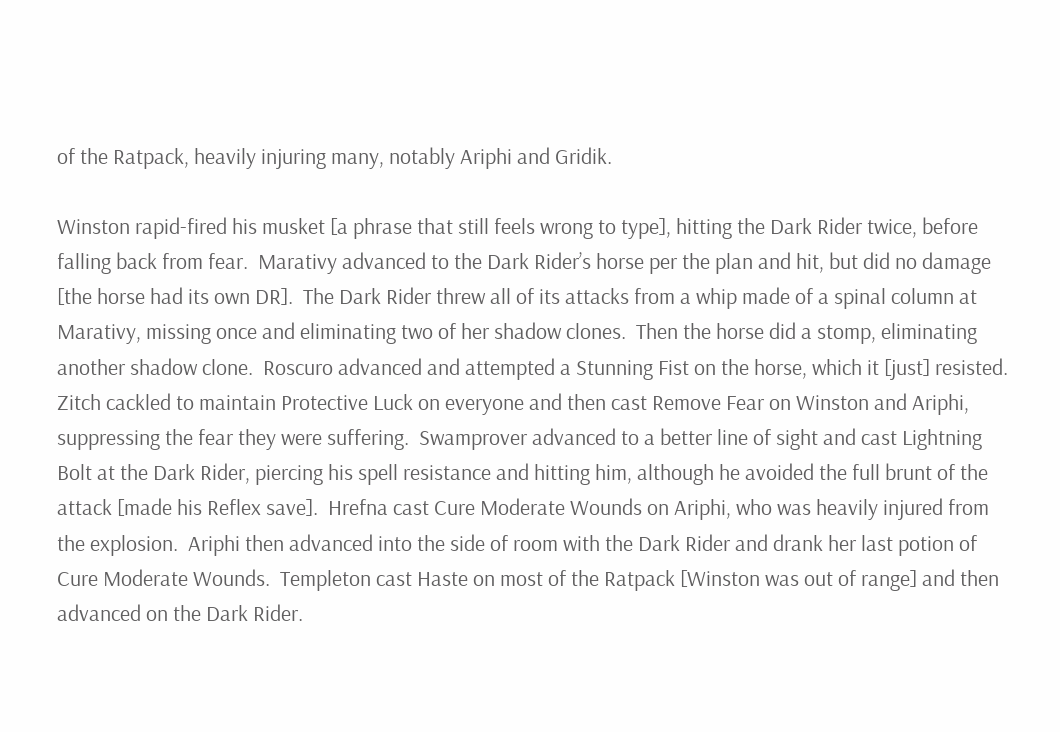of the Ratpack, heavily injuring many, notably Ariphi and Gridik.

Winston rapid-fired his musket [a phrase that still feels wrong to type], hitting the Dark Rider twice, before falling back from fear.  Marativy advanced to the Dark Rider’s horse per the plan and hit, but did no damage [the horse had its own DR].  The Dark Rider threw all of its attacks from a whip made of a spinal column at Marativy, missing once and eliminating two of her shadow clones.  Then the horse did a stomp, eliminating another shadow clone.  Roscuro advanced and attempted a Stunning Fist on the horse, which it [just] resisted.  Zitch cackled to maintain Protective Luck on everyone and then cast Remove Fear on Winston and Ariphi, suppressing the fear they were suffering.  Swamprover advanced to a better line of sight and cast Lightning Bolt at the Dark Rider, piercing his spell resistance and hitting him, although he avoided the full brunt of the attack [made his Reflex save].  Hrefna cast Cure Moderate Wounds on Ariphi, who was heavily injured from the explosion.  Ariphi then advanced into the side of room with the Dark Rider and drank her last potion of Cure Moderate Wounds.  Templeton cast Haste on most of the Ratpack [Winston was out of range] and then advanced on the Dark Rider.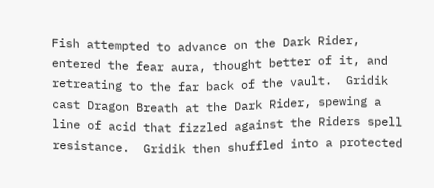Fish attempted to advance on the Dark Rider, entered the fear aura, thought better of it, and retreating to the far back of the vault.  Gridik cast Dragon Breath at the Dark Rider, spewing a line of acid that fizzled against the Riders spell resistance.  Gridik then shuffled into a protected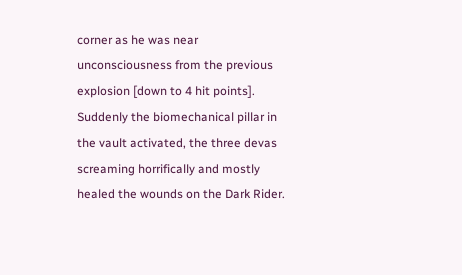corner as he was near unconsciousness from the previous explosion [down to 4 hit points].  Suddenly the biomechanical pillar in the vault activated, the three devas screaming horrifically and mostly healed the wounds on the Dark Rider.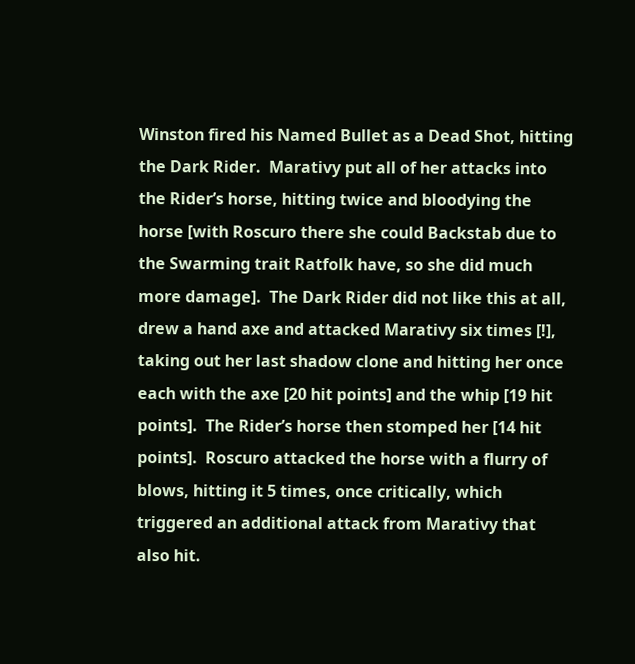Winston fired his Named Bullet as a Dead Shot, hitting the Dark Rider.  Marativy put all of her attacks into the Rider’s horse, hitting twice and bloodying the horse [with Roscuro there she could Backstab due to the Swarming trait Ratfolk have, so she did much more damage].  The Dark Rider did not like this at all, drew a hand axe and attacked Marativy six times [!], taking out her last shadow clone and hitting her once each with the axe [20 hit points] and the whip [19 hit points].  The Rider’s horse then stomped her [14 hit points].  Roscuro attacked the horse with a flurry of blows, hitting it 5 times, once critically, which triggered an additional attack from Marativy that also hit.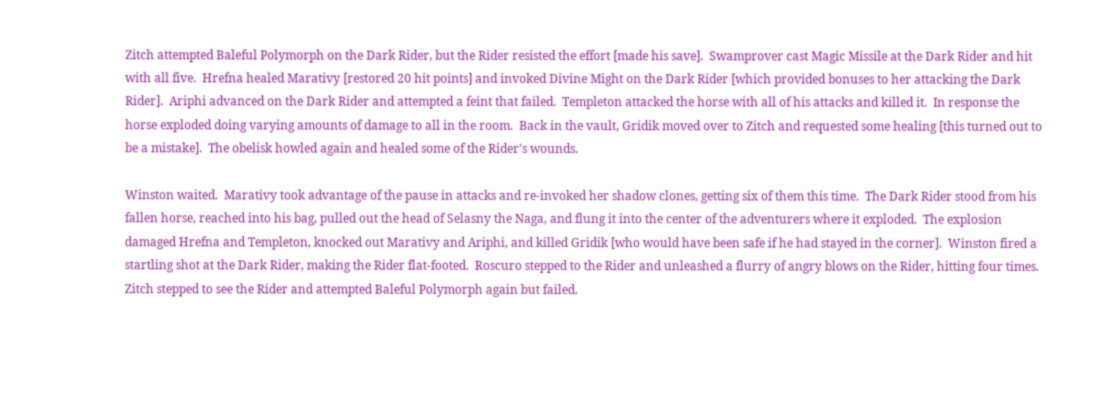Zitch attempted Baleful Polymorph on the Dark Rider, but the Rider resisted the effort [made his save].  Swamprover cast Magic Missile at the Dark Rider and hit with all five.  Hrefna healed Marativy [restored 20 hit points] and invoked Divine Might on the Dark Rider [which provided bonuses to her attacking the Dark Rider].  Ariphi advanced on the Dark Rider and attempted a feint that failed.  Templeton attacked the horse with all of his attacks and killed it.  In response the horse exploded doing varying amounts of damage to all in the room.  Back in the vault, Gridik moved over to Zitch and requested some healing [this turned out to be a mistake].  The obelisk howled again and healed some of the Rider’s wounds.

Winston waited.  Marativy took advantage of the pause in attacks and re-invoked her shadow clones, getting six of them this time.  The Dark Rider stood from his fallen horse, reached into his bag, pulled out the head of Selasny the Naga, and flung it into the center of the adventurers where it exploded.  The explosion damaged Hrefna and Templeton, knocked out Marativy and Ariphi, and killed Gridik [who would have been safe if he had stayed in the corner].  Winston fired a startling shot at the Dark Rider, making the Rider flat-footed.  Roscuro stepped to the Rider and unleashed a flurry of angry blows on the Rider, hitting four times.  Zitch stepped to see the Rider and attempted Baleful Polymorph again but failed.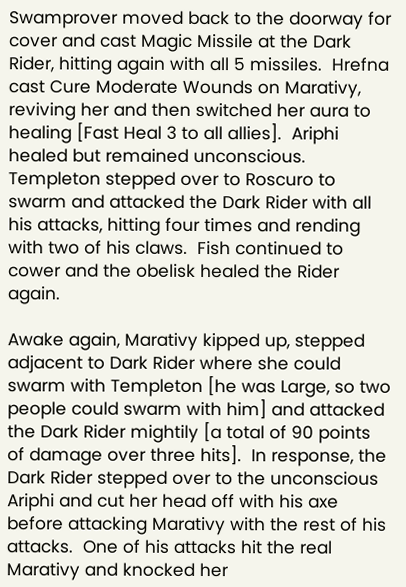Swamprover moved back to the doorway for cover and cast Magic Missile at the Dark Rider, hitting again with all 5 missiles.  Hrefna cast Cure Moderate Wounds on Marativy, reviving her and then switched her aura to healing [Fast Heal 3 to all allies].  Ariphi healed but remained unconscious.  Templeton stepped over to Roscuro to swarm and attacked the Dark Rider with all his attacks, hitting four times and rending with two of his claws.  Fish continued to cower and the obelisk healed the Rider again.

Awake again, Marativy kipped up, stepped adjacent to Dark Rider where she could swarm with Templeton [he was Large, so two people could swarm with him] and attacked the Dark Rider mightily [a total of 90 points of damage over three hits].  In response, the Dark Rider stepped over to the unconscious Ariphi and cut her head off with his axe before attacking Marativy with the rest of his attacks.  One of his attacks hit the real Marativy and knocked her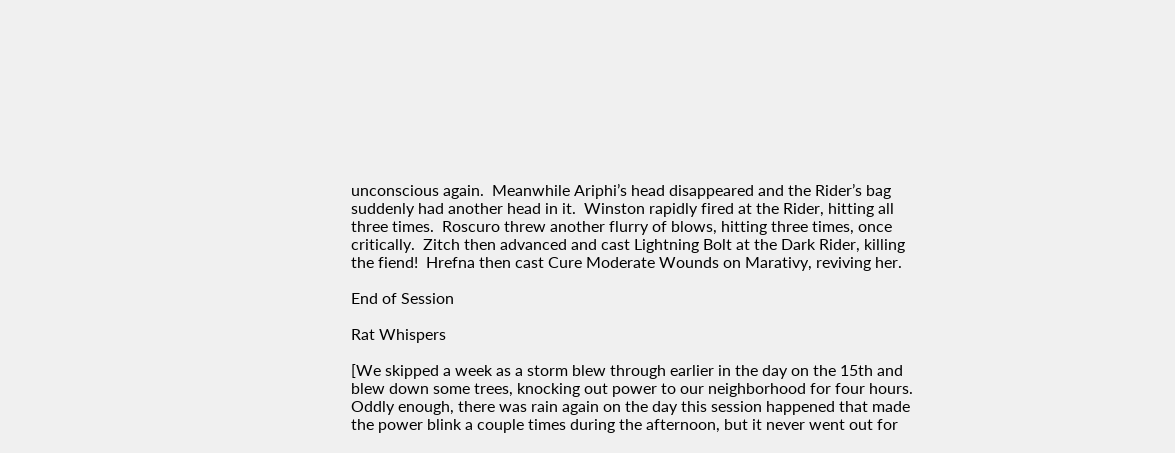unconscious again.  Meanwhile Ariphi’s head disappeared and the Rider’s bag suddenly had another head in it.  Winston rapidly fired at the Rider, hitting all three times.  Roscuro threw another flurry of blows, hitting three times, once critically.  Zitch then advanced and cast Lightning Bolt at the Dark Rider, killing the fiend!  Hrefna then cast Cure Moderate Wounds on Marativy, reviving her.

End of Session

Rat Whispers

[We skipped a week as a storm blew through earlier in the day on the 15th and blew down some trees, knocking out power to our neighborhood for four hours.  Oddly enough, there was rain again on the day this session happened that made the power blink a couple times during the afternoon, but it never went out for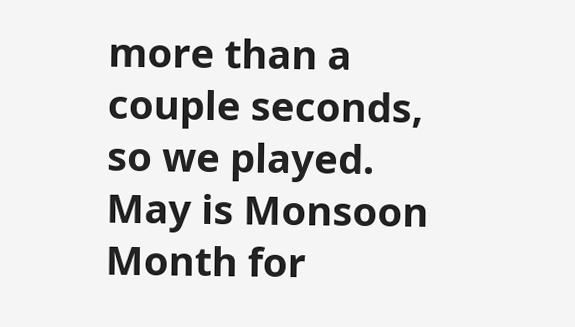more than a couple seconds, so we played.  May is Monsoon Month for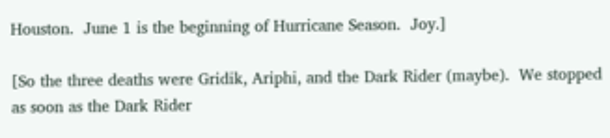Houston.  June 1 is the beginning of Hurricane Season.  Joy.]

[So the three deaths were Gridik, Ariphi, and the Dark Rider (maybe).  We stopped as soon as the Dark Rider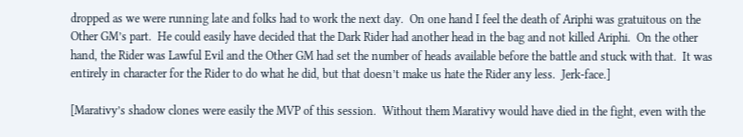dropped as we were running late and folks had to work the next day.  On one hand I feel the death of Ariphi was gratuitous on the Other GM’s part.  He could easily have decided that the Dark Rider had another head in the bag and not killed Ariphi.  On the other hand, the Rider was Lawful Evil and the Other GM had set the number of heads available before the battle and stuck with that.  It was entirely in character for the Rider to do what he did, but that doesn’t make us hate the Rider any less.  Jerk-face.]

[Marativy’s shadow clones were easily the MVP of this session.  Without them Marativy would have died in the fight, even with the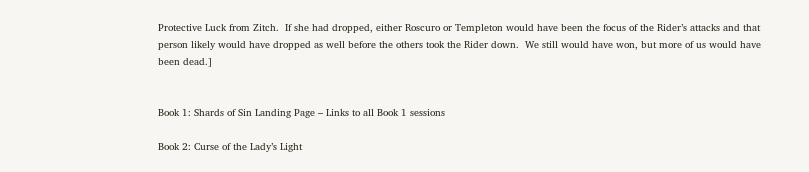Protective Luck from Zitch.  If she had dropped, either Roscuro or Templeton would have been the focus of the Rider’s attacks and that person likely would have dropped as well before the others took the Rider down.  We still would have won, but more of us would have been dead.]


Book 1: Shards of Sin Landing Page – Links to all Book 1 sessions

Book 2: Curse of the Lady’s Light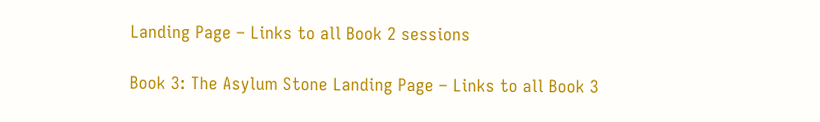Landing Page – Links to all Book 2 sessions

Book 3: The Asylum Stone Landing Page – Links to all Book 3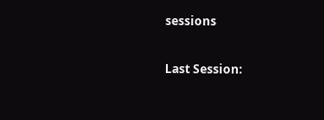sessions

Last Session: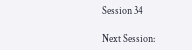Session 34

Next Session: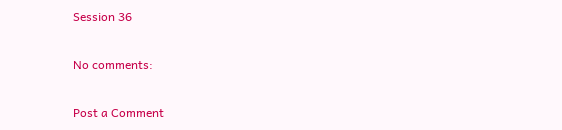Session 36

No comments:

Post a Comment